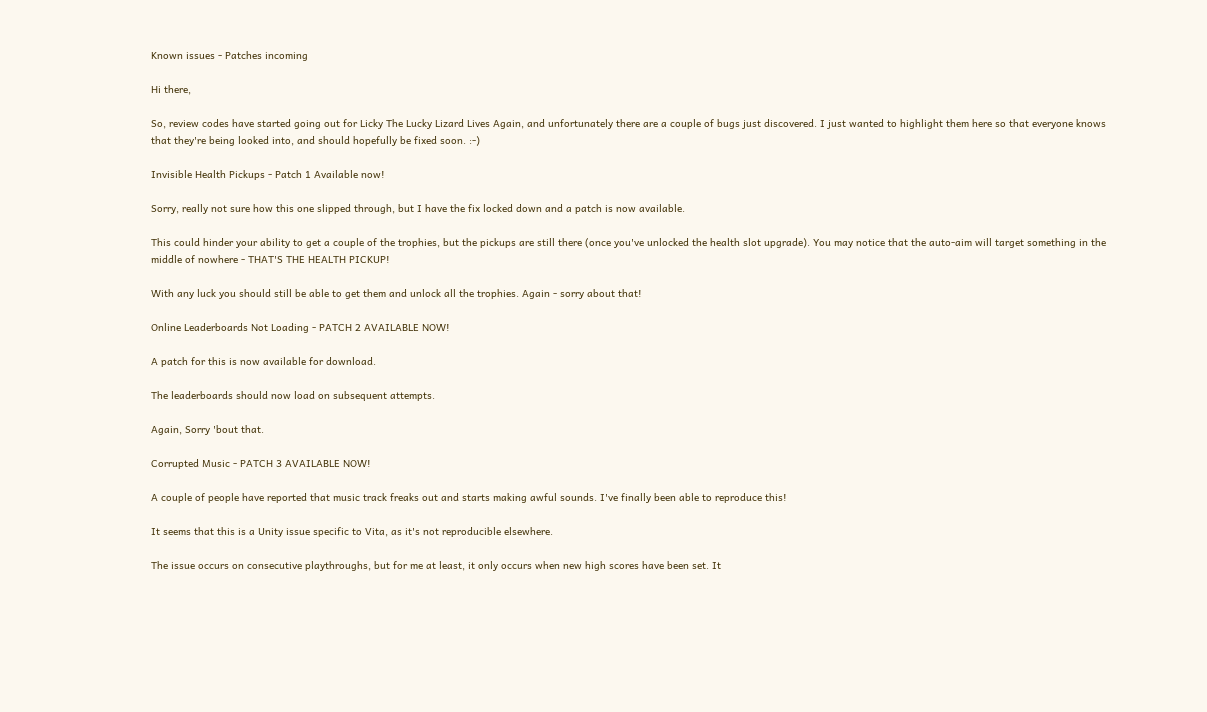Known issues - Patches incoming

Hi there,

So, review codes have started going out for Licky The Lucky Lizard Lives Again, and unfortunately there are a couple of bugs just discovered. I just wanted to highlight them here so that everyone knows that they're being looked into, and should hopefully be fixed soon. :-)

Invisible Health Pickups - Patch 1 Available now!

Sorry, really not sure how this one slipped through, but I have the fix locked down and a patch is now available.

This could hinder your ability to get a couple of the trophies, but the pickups are still there (once you've unlocked the health slot upgrade). You may notice that the auto-aim will target something in the middle of nowhere - THAT'S THE HEALTH PICKUP!

With any luck you should still be able to get them and unlock all the trophies. Again - sorry about that!

Online Leaderboards Not Loading - PATCH 2 AVAILABLE NOW!

A patch for this is now available for download.

The leaderboards should now load on subsequent attempts.

Again, Sorry 'bout that.

Corrupted Music - PATCH 3 AVAILABLE NOW!

A couple of people have reported that music track freaks out and starts making awful sounds. I've finally been able to reproduce this!

It seems that this is a Unity issue specific to Vita, as it's not reproducible elsewhere.

The issue occurs on consecutive playthroughs, but for me at least, it only occurs when new high scores have been set. It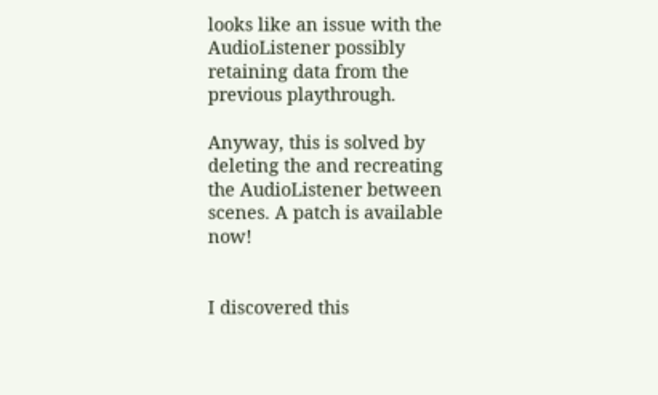looks like an issue with the AudioListener possibly retaining data from the previous playthrough.

Anyway, this is solved by deleting the and recreating the AudioListener between scenes. A patch is available now!


I discovered this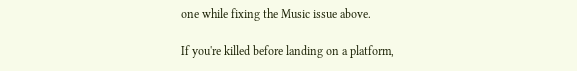one while fixing the Music issue above.

If you're killed before landing on a platform,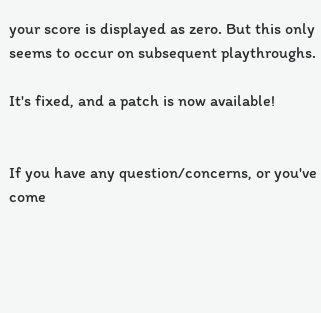your score is displayed as zero. But this only seems to occur on subsequent playthroughs.

It's fixed, and a patch is now available!


If you have any question/concerns, or you've come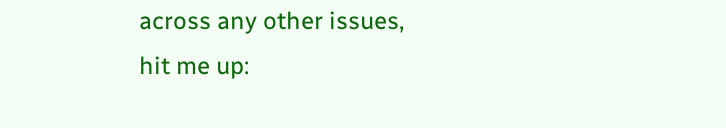across any other issues, hit me up: